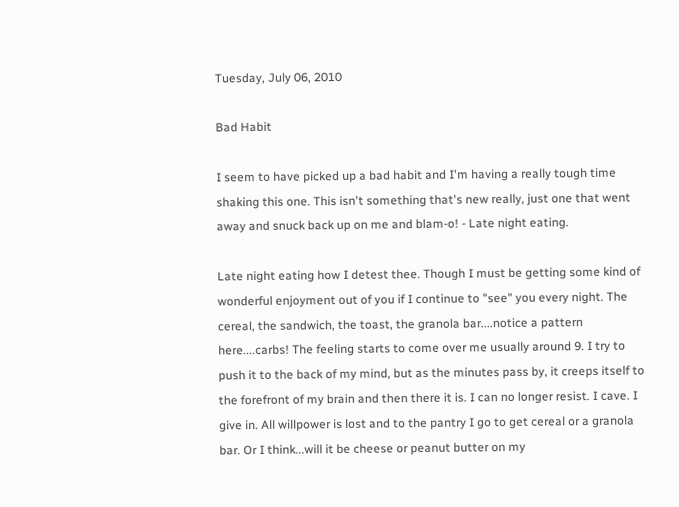Tuesday, July 06, 2010

Bad Habit

I seem to have picked up a bad habit and I'm having a really tough time shaking this one. This isn't something that's new really, just one that went away and snuck back up on me and blam-o! - Late night eating.

Late night eating how I detest thee. Though I must be getting some kind of wonderful enjoyment out of you if I continue to "see" you every night. The cereal, the sandwich, the toast, the granola bar....notice a pattern here....carbs! The feeling starts to come over me usually around 9. I try to push it to the back of my mind, but as the minutes pass by, it creeps itself to the forefront of my brain and then there it is. I can no longer resist. I cave. I give in. All willpower is lost and to the pantry I go to get cereal or a granola bar. Or I think...will it be cheese or peanut butter on my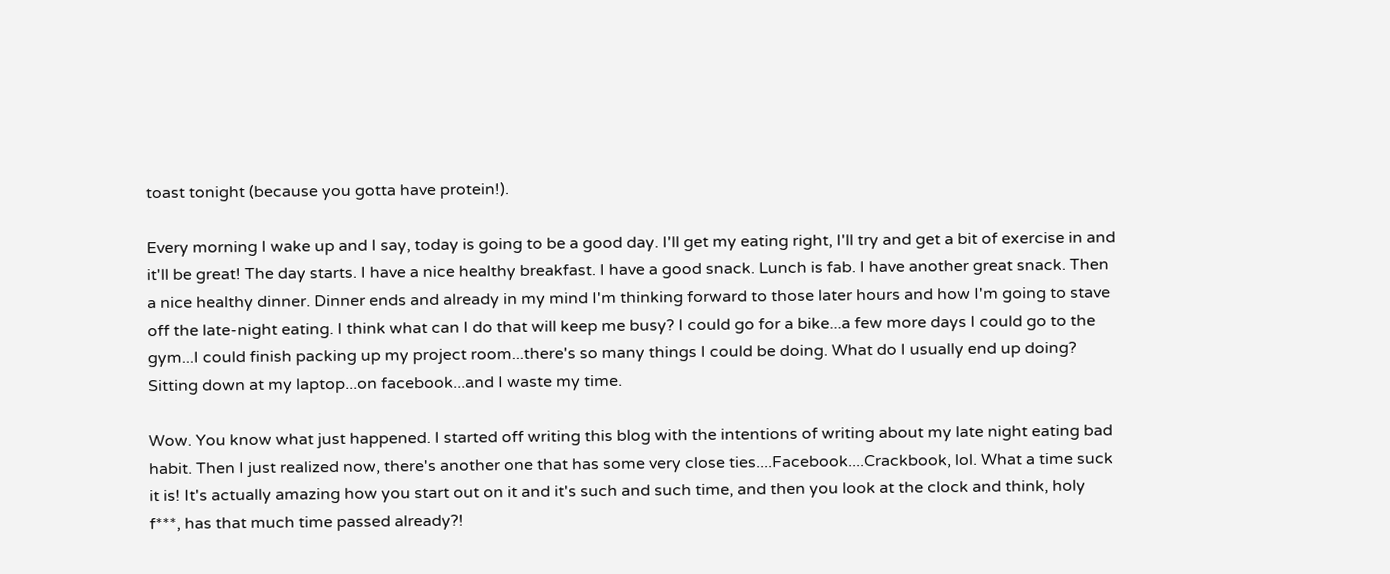toast tonight (because you gotta have protein!).

Every morning I wake up and I say, today is going to be a good day. I'll get my eating right, I'll try and get a bit of exercise in and it'll be great! The day starts. I have a nice healthy breakfast. I have a good snack. Lunch is fab. I have another great snack. Then a nice healthy dinner. Dinner ends and already in my mind I'm thinking forward to those later hours and how I'm going to stave off the late-night eating. I think what can I do that will keep me busy? I could go for a bike...a few more days I could go to the gym...I could finish packing up my project room...there's so many things I could be doing. What do I usually end up doing? Sitting down at my laptop...on facebook...and I waste my time.

Wow. You know what just happened. I started off writing this blog with the intentions of writing about my late night eating bad habit. Then I just realized now, there's another one that has some very close ties....Facebook....Crackbook, lol. What a time suck it is! It's actually amazing how you start out on it and it's such and such time, and then you look at the clock and think, holy f***, has that much time passed already?!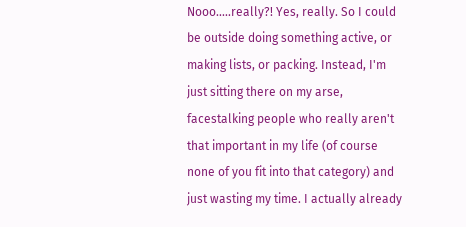Nooo.....really?! Yes, really. So I could be outside doing something active, or making lists, or packing. Instead, I'm just sitting there on my arse, facestalking people who really aren't that important in my life (of course none of you fit into that category) and just wasting my time. I actually already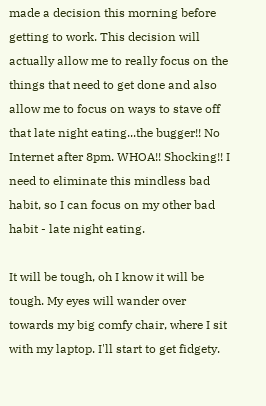made a decision this morning before getting to work. This decision will actually allow me to really focus on the things that need to get done and also allow me to focus on ways to stave off that late night eating...the bugger!! No Internet after 8pm. WHOA!! Shocking!! I need to eliminate this mindless bad habit, so I can focus on my other bad habit - late night eating.

It will be tough, oh I know it will be tough. My eyes will wander over towards my big comfy chair, where I sit with my laptop. I'll start to get fidgety.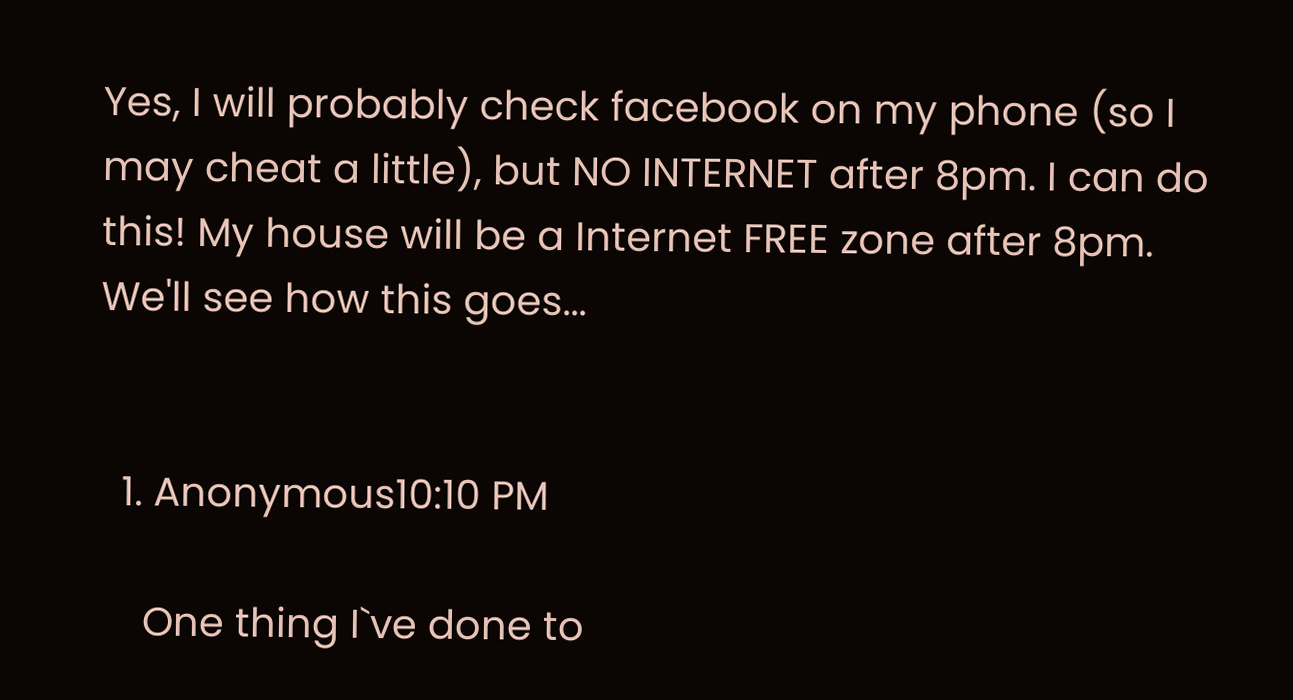Yes, I will probably check facebook on my phone (so I may cheat a little), but NO INTERNET after 8pm. I can do this! My house will be a Internet FREE zone after 8pm. We'll see how this goes...


  1. Anonymous10:10 PM

    One thing I`ve done to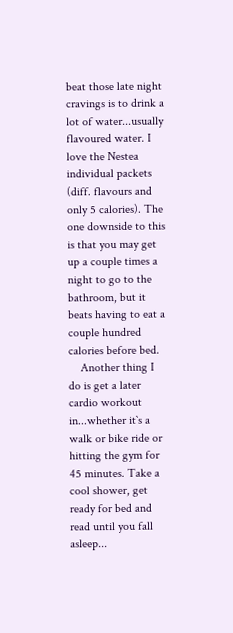beat those late night cravings is to drink a lot of water...usually flavoured water. I love the Nestea individual packets (diff. flavours and only 5 calories). The one downside to this is that you may get up a couple times a night to go to the bathroom, but it beats having to eat a couple hundred calories before bed.
    Another thing I do is get a later cardio workout in...whether it`s a walk or bike ride or hitting the gym for 45 minutes. Take a cool shower, get ready for bed and read until you fall asleep...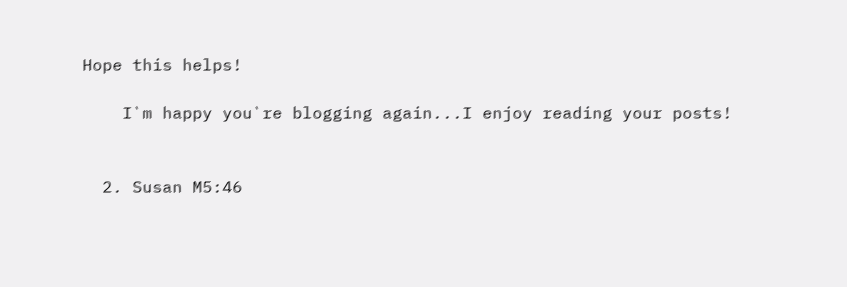Hope this helps!

    I`m happy you`re blogging again...I enjoy reading your posts!


  2. Susan M5:46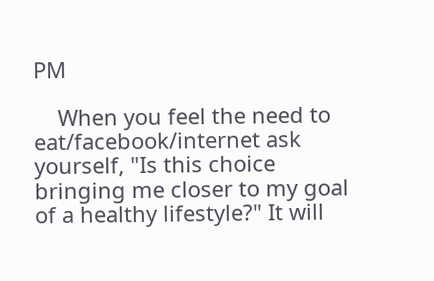PM

    When you feel the need to eat/facebook/internet ask yourself, "Is this choice bringing me closer to my goal of a healthy lifestyle?" It will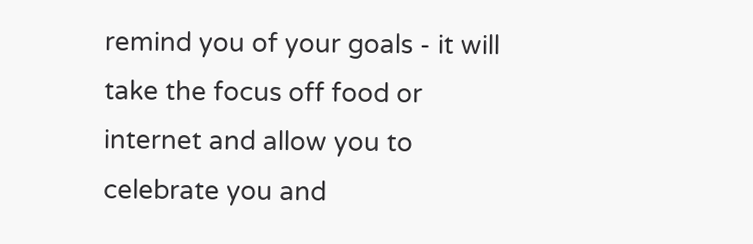remind you of your goals - it will take the focus off food or internet and allow you to celebrate you and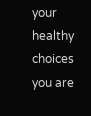your healthy choices you are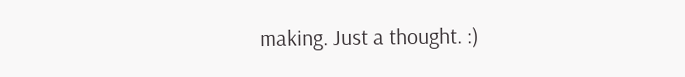making. Just a thought. :)